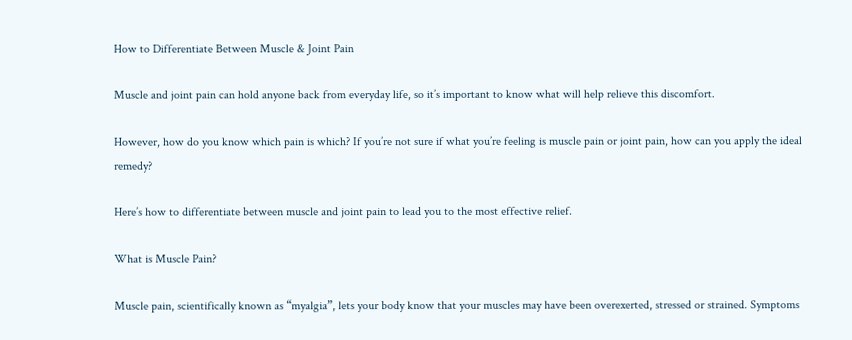How to Differentiate Between Muscle & Joint Pain

Muscle and joint pain can hold anyone back from everyday life, so it’s important to know what will help relieve this discomfort.

However, how do you know which pain is which? If you’re not sure if what you’re feeling is muscle pain or joint pain, how can you apply the ideal remedy?

Here’s how to differentiate between muscle and joint pain to lead you to the most effective relief.

What is Muscle Pain?

Muscle pain, scientifically known as “myalgia”, lets your body know that your muscles may have been overexerted, stressed or strained. Symptoms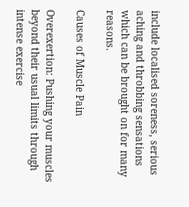include localised soreness, serious aching and throbbing sensations which can be brought on for many reasons.

Causes of Muscle Pain

Overexertion: Pushing your muscles beyond their usual limits through intense exercise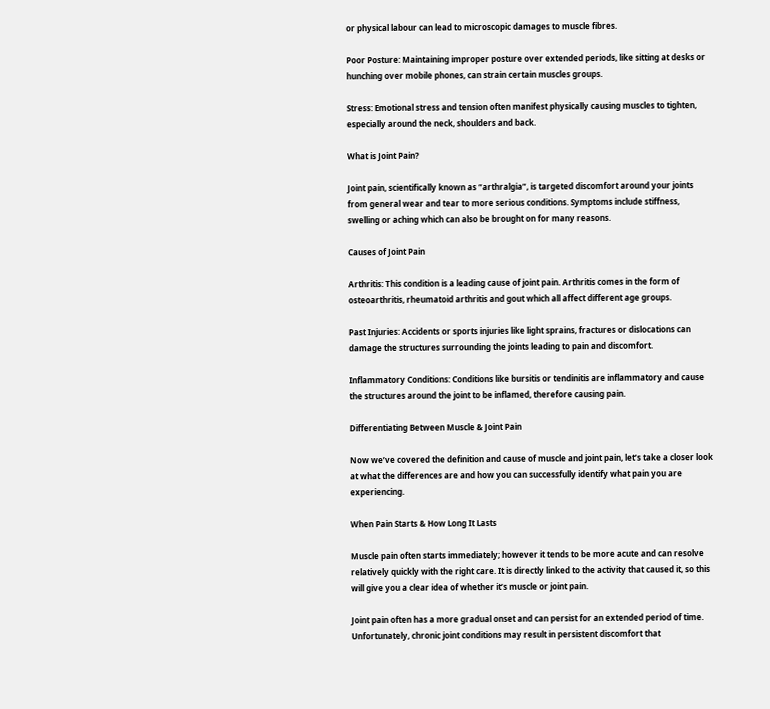or physical labour can lead to microscopic damages to muscle fibres.

Poor Posture: Maintaining improper posture over extended periods, like sitting at desks or hunching over mobile phones, can strain certain muscles groups.

Stress: Emotional stress and tension often manifest physically causing muscles to tighten, especially around the neck, shoulders and back.

What is Joint Pain?

Joint pain, scientifically known as “arthralgia”, is targeted discomfort around your joints from general wear and tear to more serious conditions. Symptoms include stiffness, swelling or aching which can also be brought on for many reasons.

Causes of Joint Pain

Arthritis: This condition is a leading cause of joint pain. Arthritis comes in the form of osteoarthritis, rheumatoid arthritis and gout which all affect different age groups.

Past Injuries: Accidents or sports injuries like light sprains, fractures or dislocations can damage the structures surrounding the joints leading to pain and discomfort.

Inflammatory Conditions: Conditions like bursitis or tendinitis are inflammatory and cause the structures around the joint to be inflamed, therefore causing pain.

Differentiating Between Muscle & Joint Pain

Now we’ve covered the definition and cause of muscle and joint pain, let’s take a closer look at what the differences are and how you can successfully identify what pain you are experiencing.

When Pain Starts & How Long It Lasts

Muscle pain often starts immediately; however it tends to be more acute and can resolve relatively quickly with the right care. It is directly linked to the activity that caused it, so this will give you a clear idea of whether it’s muscle or joint pain.

Joint pain often has a more gradual onset and can persist for an extended period of time. Unfortunately, chronic joint conditions may result in persistent discomfort that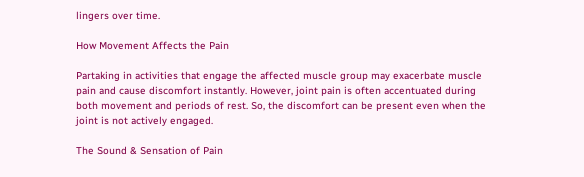lingers over time.

How Movement Affects the Pain

Partaking in activities that engage the affected muscle group may exacerbate muscle pain and cause discomfort instantly. However, joint pain is often accentuated during both movement and periods of rest. So, the discomfort can be present even when the joint is not actively engaged.

The Sound & Sensation of Pain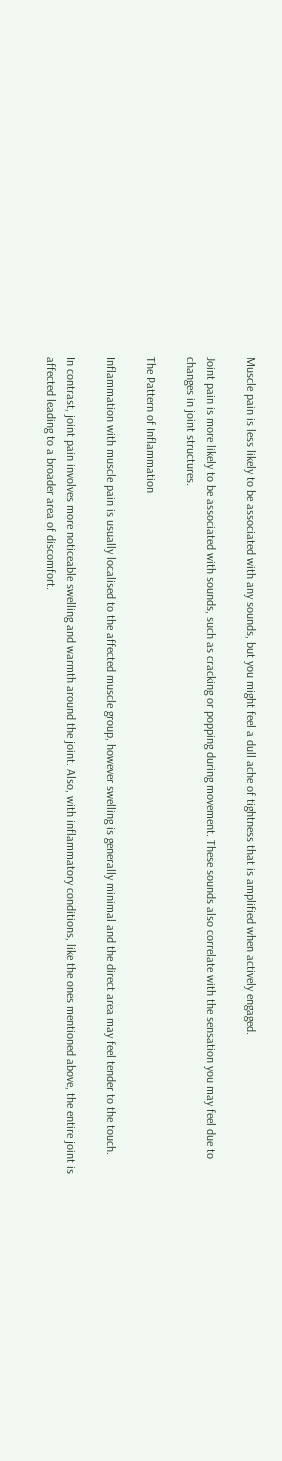Muscle pain is less likely to be associated with any sounds, but you might feel a dull ache of tightness that is amplified when actively engaged.

Joint pain is more likely to be associated with sounds, such as cracking or popping during movement. These sounds also correlate with the sensation you may feel due to changes in joint structures.

The Pattern of Inflammation

Inflammation with muscle pain is usually localised to the affected muscle group, however swelling is generally minimal and the direct area may feel tender to the touch.

In contrast, joint pain involves more noticeable swelling and warmth around the joint. Also, with inflammatory conditions, like the ones mentioned above, the entire joint is affected leading to a broader area of discomfort.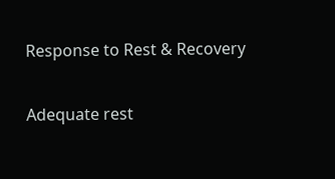Response to Rest & Recovery

Adequate rest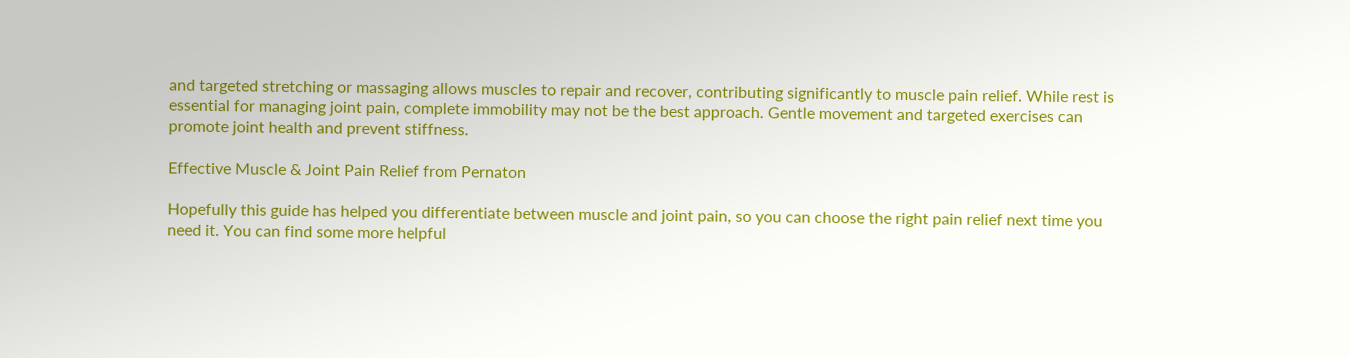and targeted stretching or massaging allows muscles to repair and recover, contributing significantly to muscle pain relief. While rest is essential for managing joint pain, complete immobility may not be the best approach. Gentle movement and targeted exercises can promote joint health and prevent stiffness.

Effective Muscle & Joint Pain Relief from Pernaton

Hopefully this guide has helped you differentiate between muscle and joint pain, so you can choose the right pain relief next time you need it. You can find some more helpful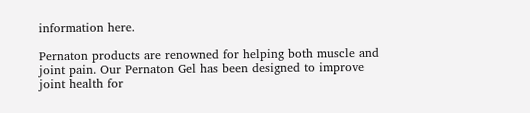information here.

Pernaton products are renowned for helping both muscle and joint pain. Our Pernaton Gel has been designed to improve joint health for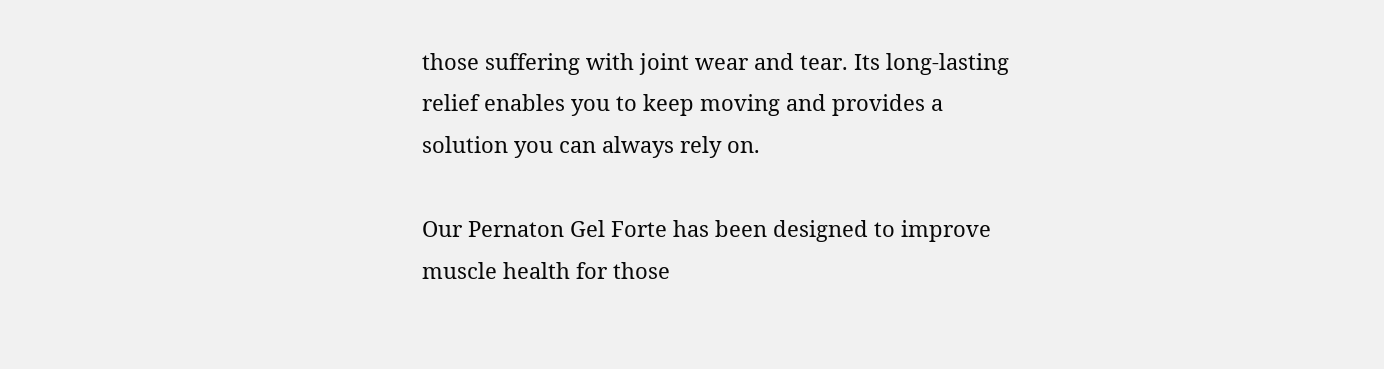those suffering with joint wear and tear. Its long-lasting relief enables you to keep moving and provides a solution you can always rely on.

Our Pernaton Gel Forte has been designed to improve muscle health for those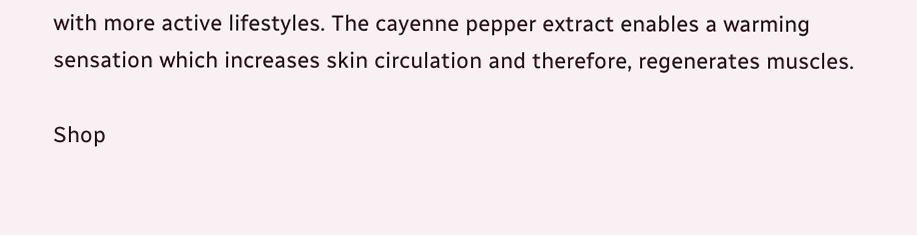with more active lifestyles. The cayenne pepper extract enables a warming sensation which increases skin circulation and therefore, regenerates muscles.

Shop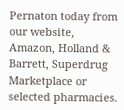Pernaton today from our website, Amazon, Holland & Barrett, Superdrug Marketplace or selected pharmacies.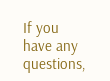If you have any questions,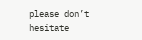please don’t hesitate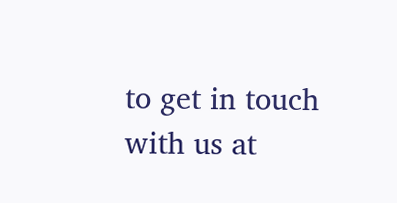to get in touch with us at